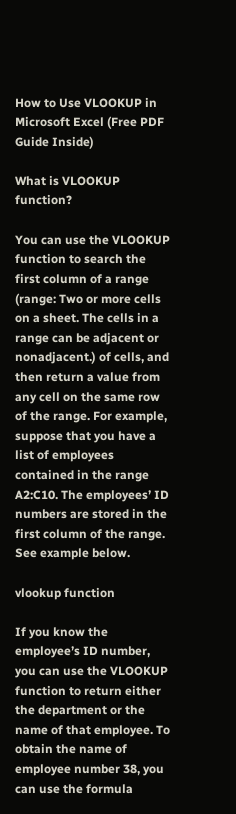How to Use VLOOKUP in Microsoft Excel (Free PDF Guide Inside)

What is VLOOKUP function?

You can use the VLOOKUP function to search the first column of a range (range: Two or more cells on a sheet. The cells in a range can be adjacent or nonadjacent.) of cells, and then return a value from any cell on the same row of the range. For example, suppose that you have a list of employees contained in the range A2:C10. The employees’ ID numbers are stored in the first column of the range. See example below.

vlookup function

If you know the employee’s ID number, you can use the VLOOKUP function to return either the department or the name of that employee. To obtain the name of employee number 38, you can use the formula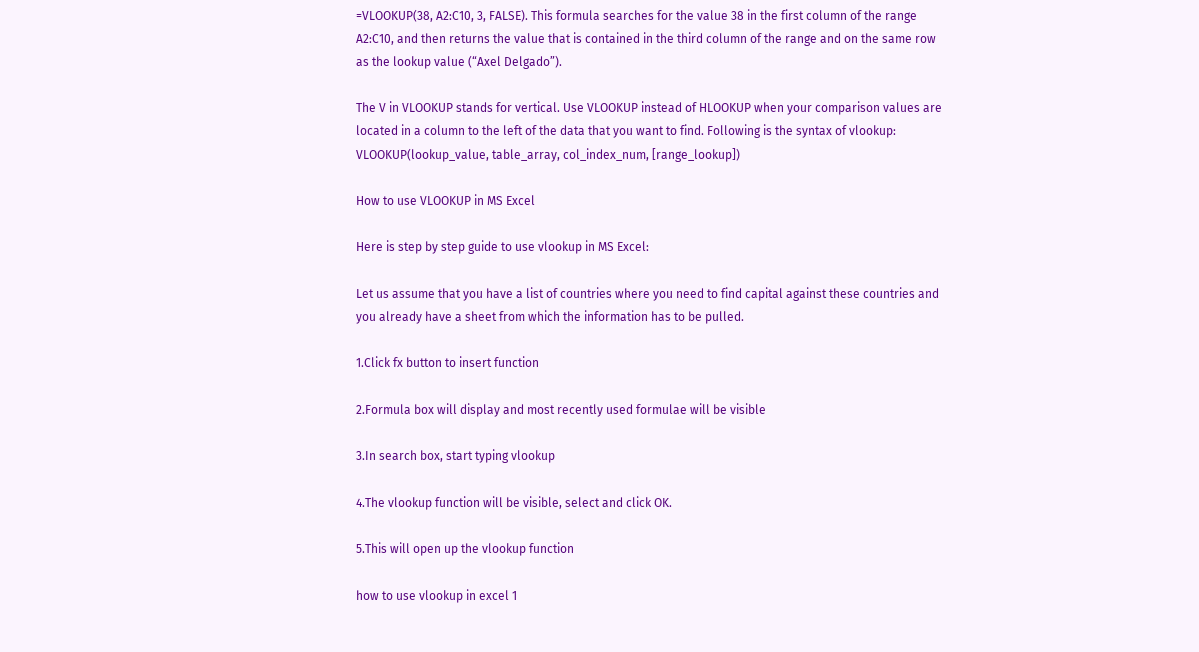=VLOOKUP(38, A2:C10, 3, FALSE). This formula searches for the value 38 in the first column of the range A2:C10, and then returns the value that is contained in the third column of the range and on the same row as the lookup value (“Axel Delgado”).

The V in VLOOKUP stands for vertical. Use VLOOKUP instead of HLOOKUP when your comparison values are located in a column to the left of the data that you want to find. Following is the syntax of vlookup: VLOOKUP(lookup_value, table_array, col_index_num, [range_lookup])

How to use VLOOKUP in MS Excel

Here is step by step guide to use vlookup in MS Excel:

Let us assume that you have a list of countries where you need to find capital against these countries and you already have a sheet from which the information has to be pulled.

1.Click fx button to insert function

2.Formula box will display and most recently used formulae will be visible

3.In search box, start typing vlookup

4.The vlookup function will be visible, select and click OK.

5.This will open up the vlookup function

how to use vlookup in excel 1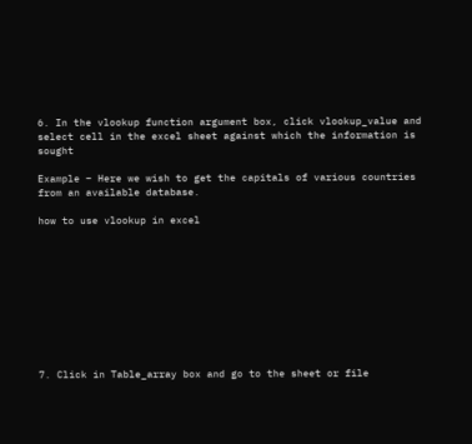6. In the vlookup function argument box, click vlookup_value and select cell in the excel sheet against which the information is sought

Example – Here we wish to get the capitals of various countries from an available database.

how to use vlookup in excel










7. Click in Table_array box and go to the sheet or file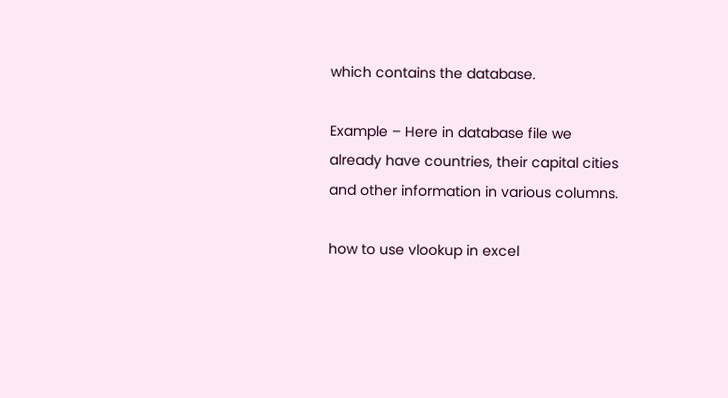which contains the database.

Example – Here in database file we already have countries, their capital cities and other information in various columns.

how to use vlookup in excel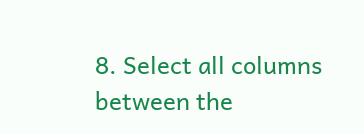8. Select all columns between the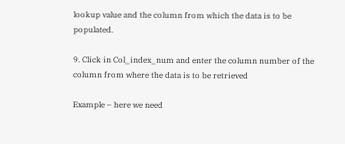lookup value and the column from which the data is to be populated.

9. Click in Col_index_num and enter the column number of the column from where the data is to be retrieved

Example – here we need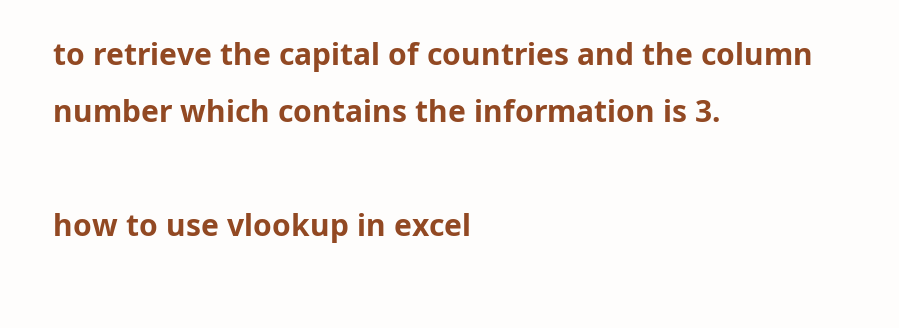to retrieve the capital of countries and the column number which contains the information is 3.

how to use vlookup in excel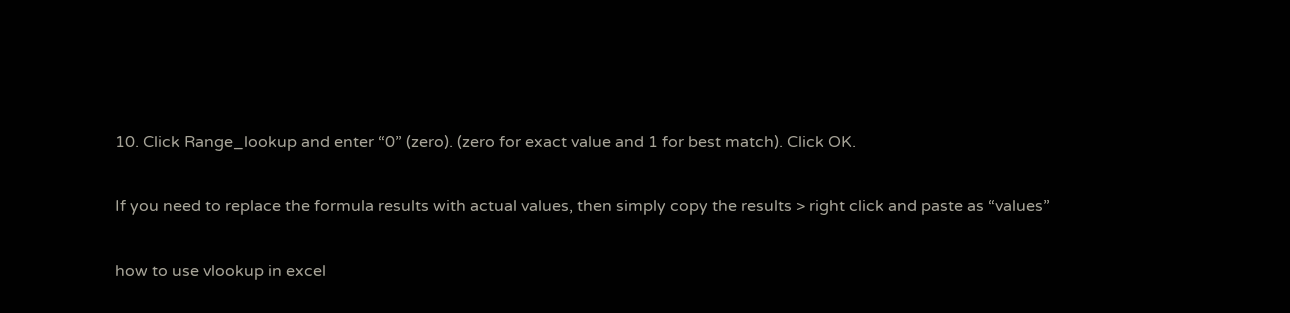10. Click Range_lookup and enter “0” (zero). (zero for exact value and 1 for best match). Click OK.

If you need to replace the formula results with actual values, then simply copy the results > right click and paste as “values”

how to use vlookup in excel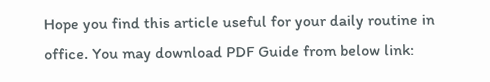Hope you find this article useful for your daily routine in office. You may download PDF Guide from below link: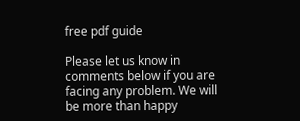free pdf guide

Please let us know in comments below if you are facing any problem. We will be more than happy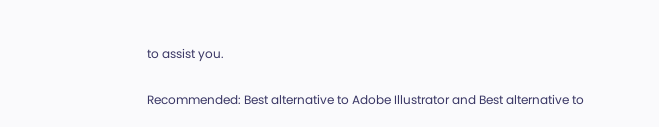to assist you.

Recommended: Best alternative to Adobe Illustrator and Best alternative to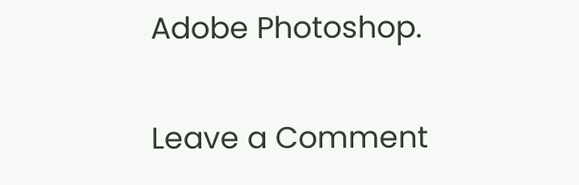Adobe Photoshop.

Leave a Comment